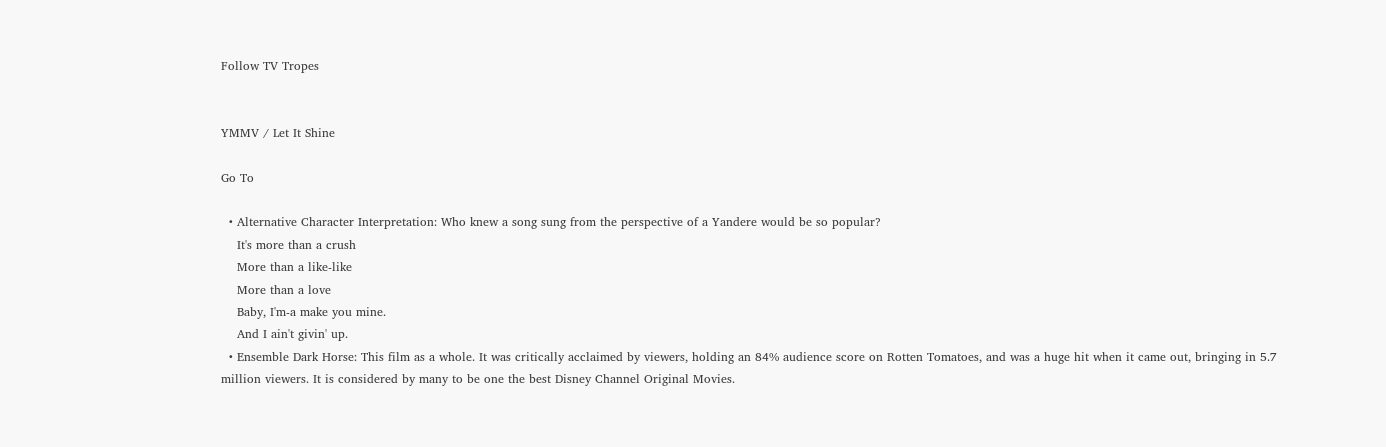Follow TV Tropes


YMMV / Let It Shine

Go To

  • Alternative Character Interpretation: Who knew a song sung from the perspective of a Yandere would be so popular?
    It's more than a crush
    More than a like-like
    More than a love
    Baby, I'm-a make you mine.
    And I ain't givin' up.
  • Ensemble Dark Horse: This film as a whole. It was critically acclaimed by viewers, holding an 84% audience score on Rotten Tomatoes, and was a huge hit when it came out, bringing in 5.7 million viewers. It is considered by many to be one the best Disney Channel Original Movies.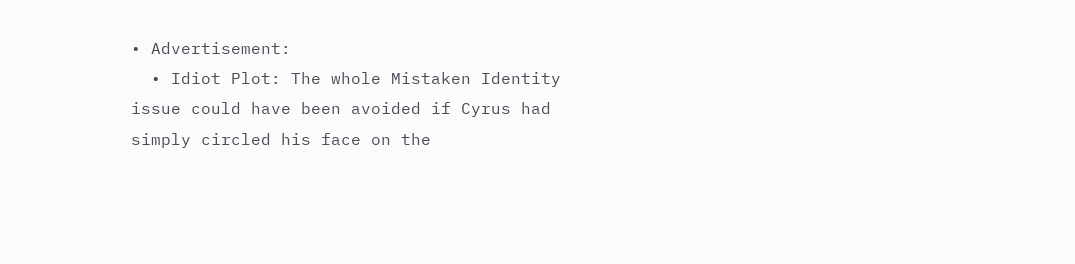• Advertisement:
  • Idiot Plot: The whole Mistaken Identity issue could have been avoided if Cyrus had simply circled his face on the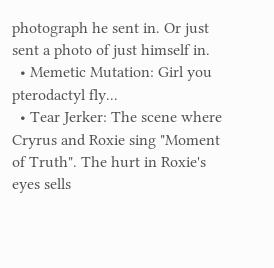photograph he sent in. Or just sent a photo of just himself in.
  • Memetic Mutation: Girl you pterodactyl fly...
  • Tear Jerker: The scene where Cryrus and Roxie sing "Moment of Truth". The hurt in Roxie's eyes sells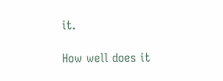it.

How well does it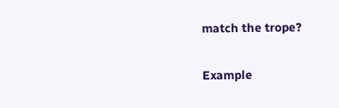match the trope?

Example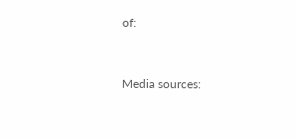of:


Media sources: